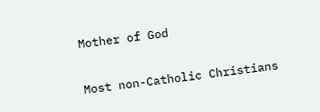Mother of God


Most non-Catholic Christians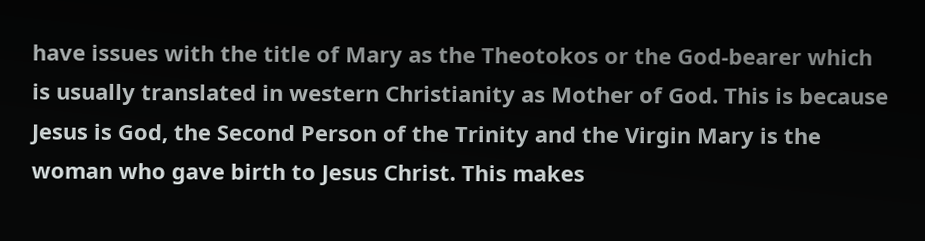have issues with the title of Mary as the Theotokos or the God-bearer which is usually translated in western Christianity as Mother of God. This is because Jesus is God, the Second Person of the Trinity and the Virgin Mary is the woman who gave birth to Jesus Christ. This makes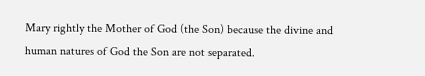Mary rightly the Mother of God (the Son) because the divine and human natures of God the Son are not separated.